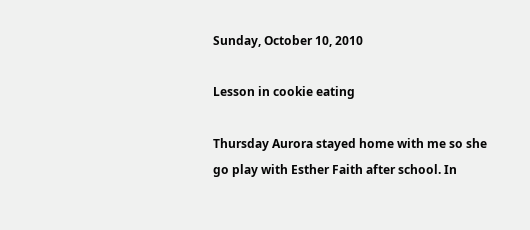Sunday, October 10, 2010

Lesson in cookie eating

Thursday Aurora stayed home with me so she go play with Esther Faith after school. In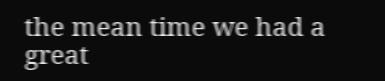the mean time we had a great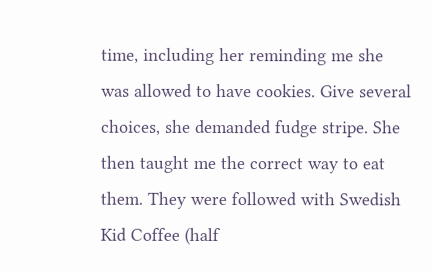time, including her reminding me she was allowed to have cookies. Give several choices, she demanded fudge stripe. She then taught me the correct way to eat them. They were followed with Swedish Kid Coffee (half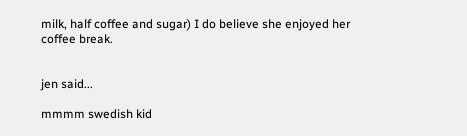milk, half coffee and sugar) I do believe she enjoyed her coffee break.


jen said...

mmmm swedish kid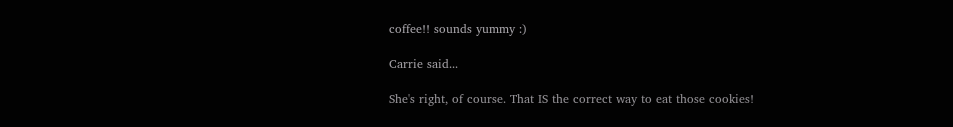coffee!! sounds yummy :)

Carrie said...

She's right, of course. That IS the correct way to eat those cookies!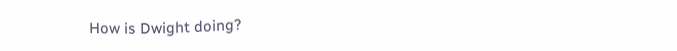How is Dwight doing?